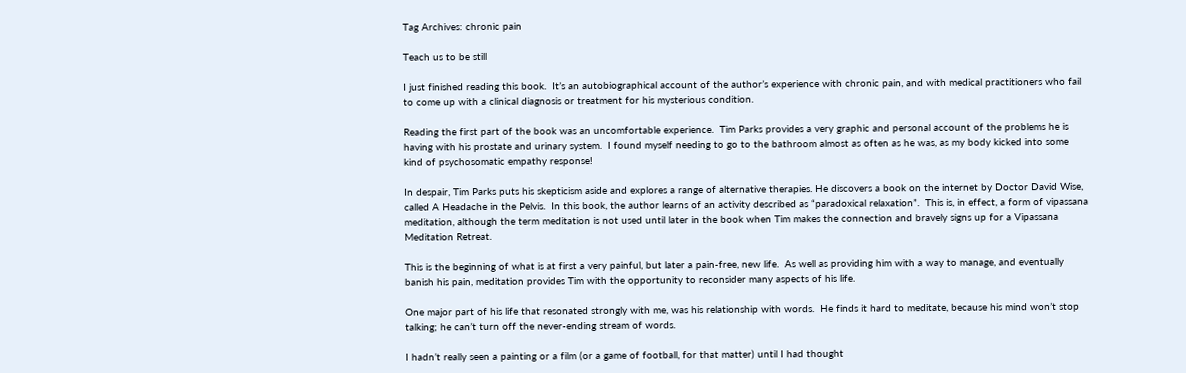Tag Archives: chronic pain

Teach us to be still

I just finished reading this book.  It’s an autobiographical account of the author’s experience with chronic pain, and with medical practitioners who fail to come up with a clinical diagnosis or treatment for his mysterious condition.

Reading the first part of the book was an uncomfortable experience.  Tim Parks provides a very graphic and personal account of the problems he is having with his prostate and urinary system.  I found myself needing to go to the bathroom almost as often as he was, as my body kicked into some kind of psychosomatic empathy response!

In despair, Tim Parks puts his skepticism aside and explores a range of alternative therapies. He discovers a book on the internet by Doctor David Wise, called A Headache in the Pelvis.  In this book, the author learns of an activity described as “paradoxical relaxation”.  This is, in effect, a form of vipassana meditation, although the term meditation is not used until later in the book when Tim makes the connection and bravely signs up for a Vipassana Meditation Retreat.

This is the beginning of what is at first a very painful, but later a pain-free, new life.  As well as providing him with a way to manage, and eventually banish his pain, meditation provides Tim with the opportunity to reconsider many aspects of his life.

One major part of his life that resonated strongly with me, was his relationship with words.  He finds it hard to meditate, because his mind won’t stop talking; he can’t turn off the never-ending stream of words.

I hadn’t really seen a painting or a film (or a game of football, for that matter) until I had thought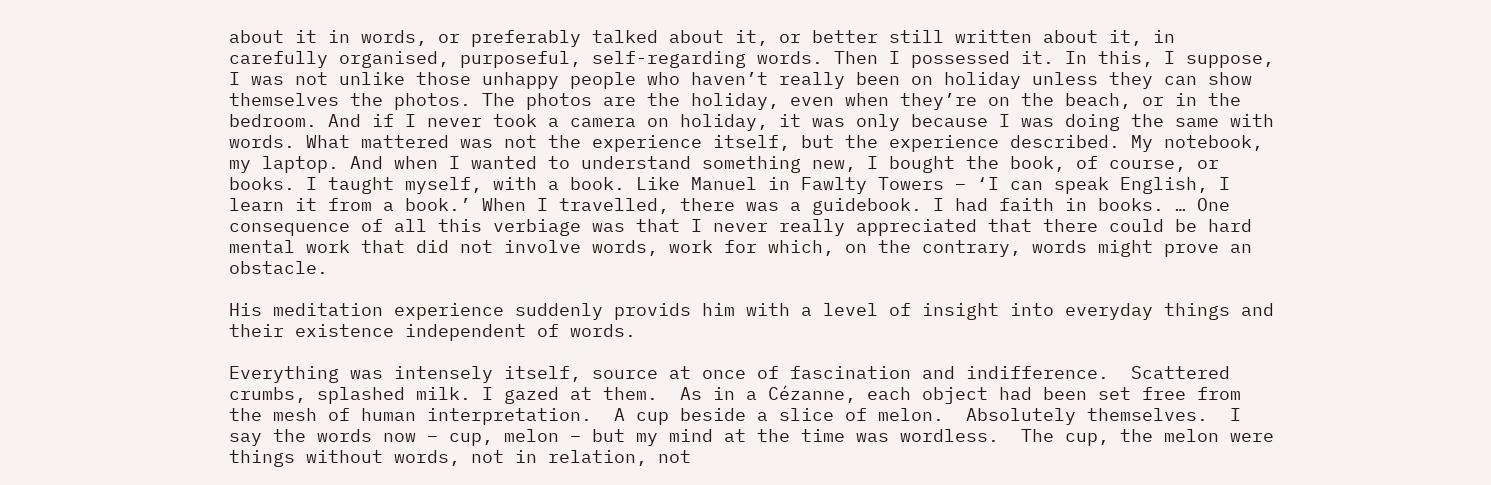about it in words, or preferably talked about it, or better still written about it, in carefully organised, purposeful, self-regarding words. Then I possessed it. In this, I suppose, I was not unlike those unhappy people who haven’t really been on holiday unless they can show themselves the photos. The photos are the holiday, even when they’re on the beach, or in the bedroom. And if I never took a camera on holiday, it was only because I was doing the same with words. What mattered was not the experience itself, but the experience described. My notebook, my laptop. And when I wanted to understand something new, I bought the book, of course, or books. I taught myself, with a book. Like Manuel in Fawlty Towers – ‘I can speak English, I learn it from a book.’ When I travelled, there was a guidebook. I had faith in books. … One consequence of all this verbiage was that I never really appreciated that there could be hard mental work that did not involve words, work for which, on the contrary, words might prove an obstacle.

His meditation experience suddenly provids him with a level of insight into everyday things and their existence independent of words.

Everything was intensely itself, source at once of fascination and indifference.  Scattered crumbs, splashed milk. I gazed at them.  As in a Cézanne, each object had been set free from the mesh of human interpretation.  A cup beside a slice of melon.  Absolutely themselves.  I say the words now – cup, melon – but my mind at the time was wordless.  The cup, the melon were things without words, not in relation, not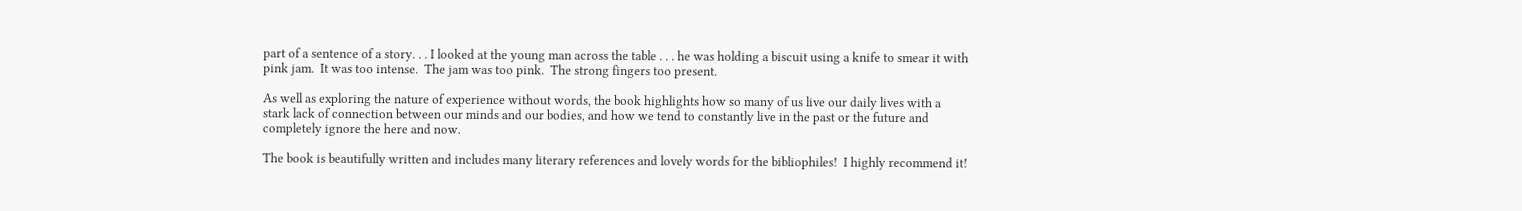part of a sentence of a story. . . I looked at the young man across the table . . . he was holding a biscuit using a knife to smear it with pink jam.  It was too intense.  The jam was too pink.  The strong fingers too present.

As well as exploring the nature of experience without words, the book highlights how so many of us live our daily lives with a stark lack of connection between our minds and our bodies, and how we tend to constantly live in the past or the future and completely ignore the here and now.

The book is beautifully written and includes many literary references and lovely words for the bibliophiles!  I highly recommend it!